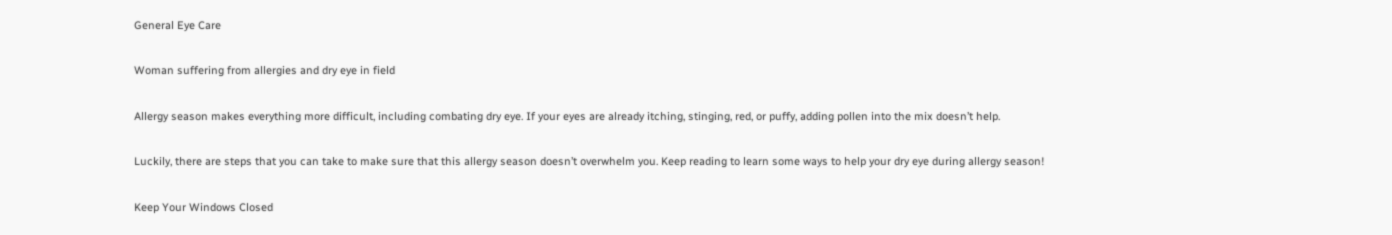General Eye Care

Woman suffering from allergies and dry eye in field

Allergy season makes everything more difficult, including combating dry eye. If your eyes are already itching, stinging, red, or puffy, adding pollen into the mix doesn’t help.

Luckily, there are steps that you can take to make sure that this allergy season doesn’t overwhelm you. Keep reading to learn some ways to help your dry eye during allergy season!

Keep Your Windows Closed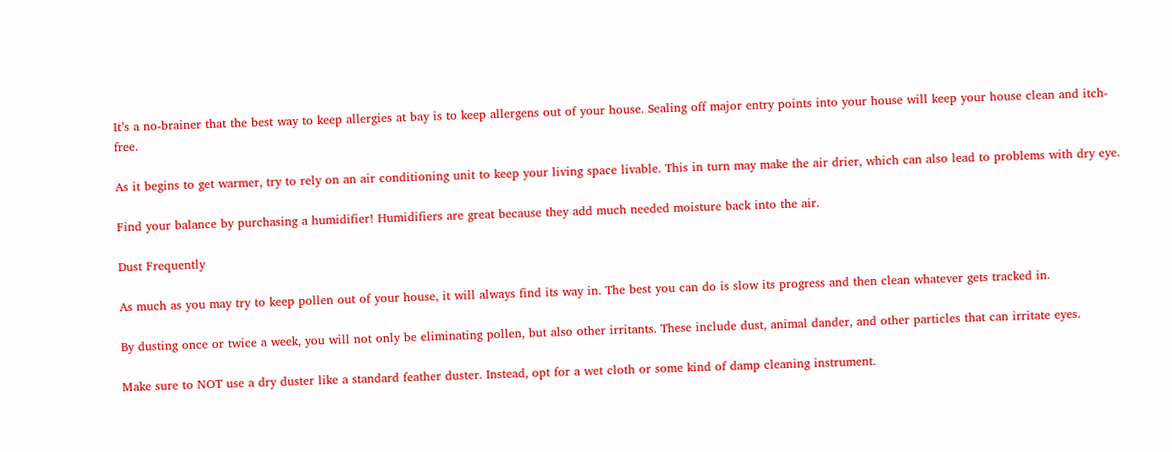It’s a no-brainer that the best way to keep allergies at bay is to keep allergens out of your house. Sealing off major entry points into your house will keep your house clean and itch-free.

As it begins to get warmer, try to rely on an air conditioning unit to keep your living space livable. This in turn may make the air drier, which can also lead to problems with dry eye.

Find your balance by purchasing a humidifier! Humidifiers are great because they add much needed moisture back into the air.

Dust Frequently

As much as you may try to keep pollen out of your house, it will always find its way in. The best you can do is slow its progress and then clean whatever gets tracked in.

By dusting once or twice a week, you will not only be eliminating pollen, but also other irritants. These include dust, animal dander, and other particles that can irritate eyes.

Make sure to NOT use a dry duster like a standard feather duster. Instead, opt for a wet cloth or some kind of damp cleaning instrument.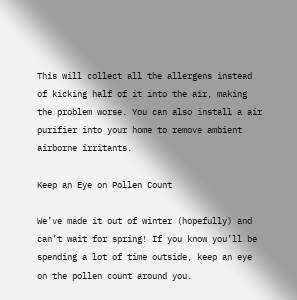This will collect all the allergens instead of kicking half of it into the air, making the problem worse. You can also install a air purifier into your home to remove ambient airborne irritants.

Keep an Eye on Pollen Count

We’ve made it out of winter (hopefully) and can’t wait for spring! If you know you’ll be spending a lot of time outside, keep an eye on the pollen count around you.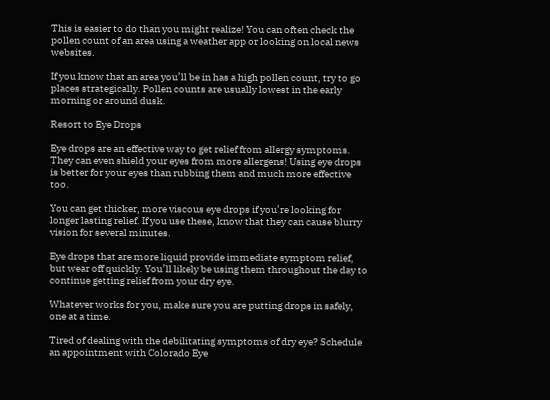This is easier to do than you might realize! You can often check the pollen count of an area using a weather app or looking on local news websites.

If you know that an area you’ll be in has a high pollen count, try to go places strategically. Pollen counts are usually lowest in the early morning or around dusk.

Resort to Eye Drops

Eye drops are an effective way to get relief from allergy symptoms. They can even shield your eyes from more allergens! Using eye drops is better for your eyes than rubbing them and much more effective too.

You can get thicker, more viscous eye drops if you’re looking for longer lasting relief. If you use these, know that they can cause blurry vision for several minutes.

Eye drops that are more liquid provide immediate symptom relief, but wear off quickly. You’ll likely be using them throughout the day to continue getting relief from your dry eye.

Whatever works for you, make sure you are putting drops in safely, one at a time.

Tired of dealing with the debilitating symptoms of dry eye? Schedule an appointment with Colorado Eye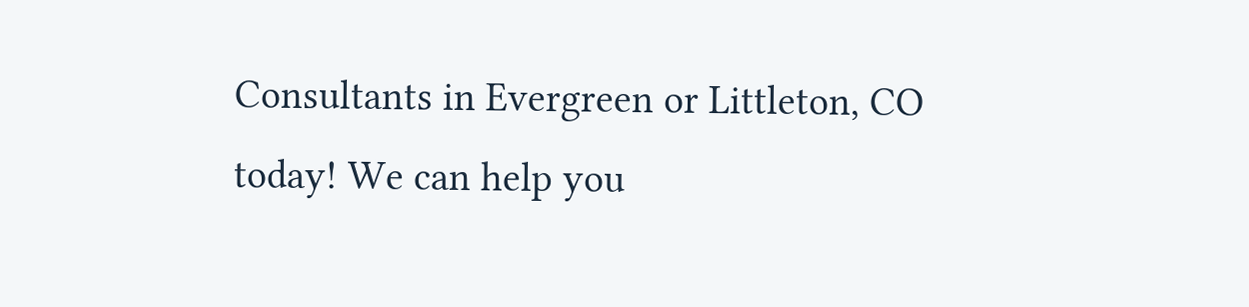Consultants in Evergreen or Littleton, CO today! We can help you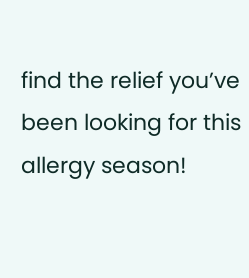find the relief you’ve been looking for this allergy season!